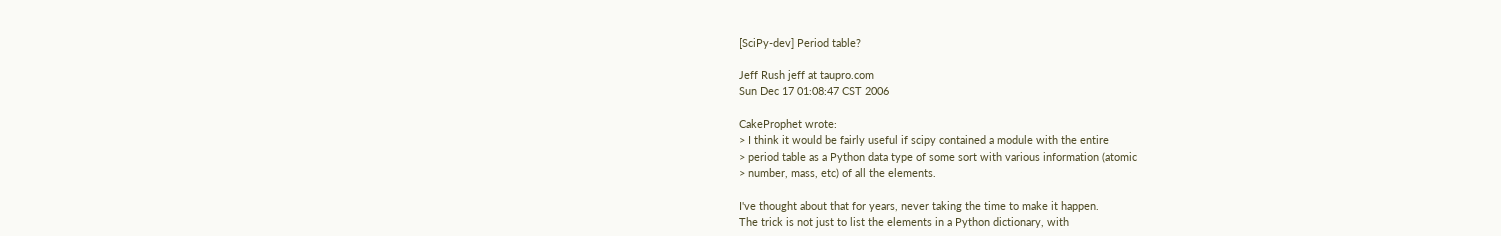[SciPy-dev] Period table?

Jeff Rush jeff at taupro.com
Sun Dec 17 01:08:47 CST 2006

CakeProphet wrote:
> I think it would be fairly useful if scipy contained a module with the entire
> period table as a Python data type of some sort with various information (atomic
> number, mass, etc) of all the elements.

I've thought about that for years, never taking the time to make it happen.
The trick is not just to list the elements in a Python dictionary, with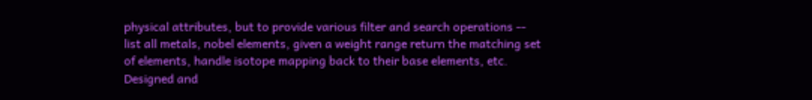physical attributes, but to provide various filter and search operations --
list all metals, nobel elements, given a weight range return the matching set
of elements, handle isotope mapping back to their base elements, etc.
Designed and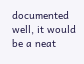documented well, it would be a neat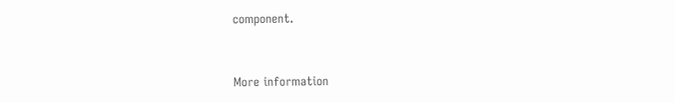component.


More information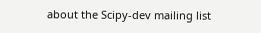about the Scipy-dev mailing list